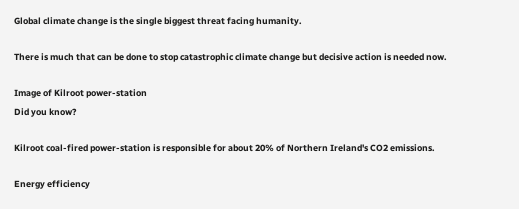Global climate change is the single biggest threat facing humanity.

There is much that can be done to stop catastrophic climate change but decisive action is needed now.

Image of Kilroot power-station
Did you know?

Kilroot coal-fired power-station is responsible for about 20% of Northern Ireland's CO2 emissions.

Energy efficiency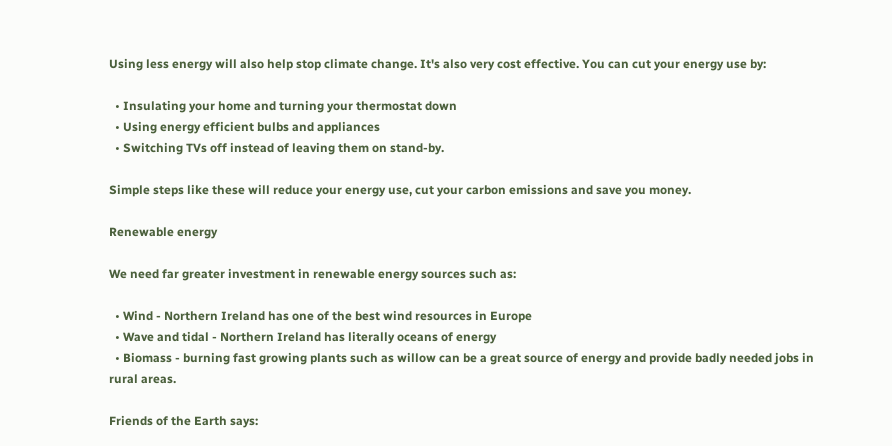Using less energy will also help stop climate change. It's also very cost effective. You can cut your energy use by:

  • Insulating your home and turning your thermostat down
  • Using energy efficient bulbs and appliances
  • Switching TVs off instead of leaving them on stand-by.

Simple steps like these will reduce your energy use, cut your carbon emissions and save you money.

Renewable energy

We need far greater investment in renewable energy sources such as:

  • Wind - Northern Ireland has one of the best wind resources in Europe
  • Wave and tidal - Northern Ireland has literally oceans of energy
  • Biomass - burning fast growing plants such as willow can be a great source of energy and provide badly needed jobs in rural areas.

Friends of the Earth says: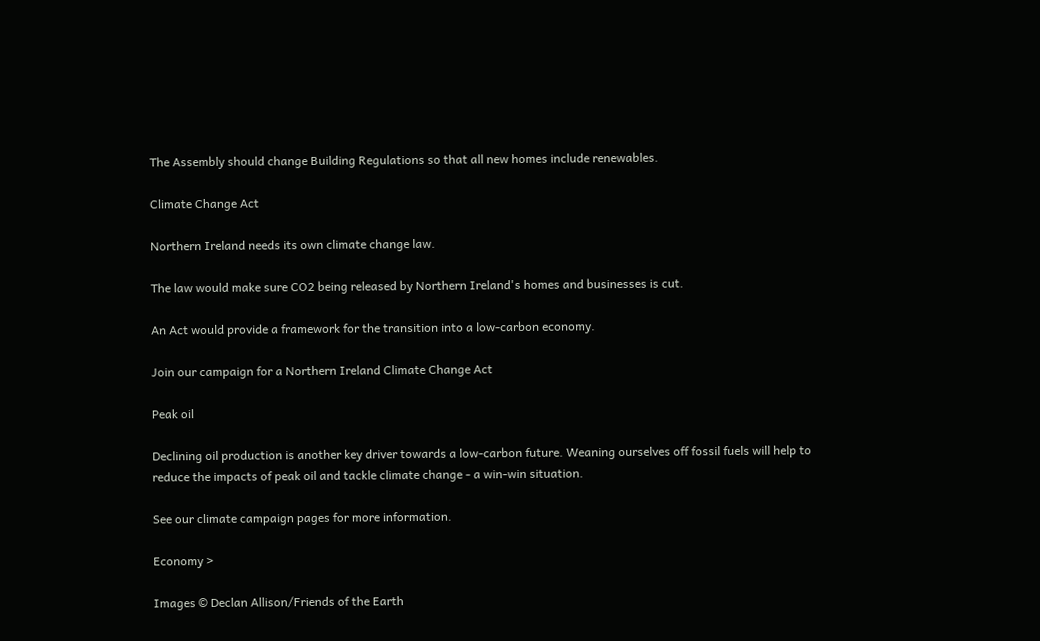The Assembly should change Building Regulations so that all new homes include renewables.

Climate Change Act

Northern Ireland needs its own climate change law.

The law would make sure CO2 being released by Northern Ireland's homes and businesses is cut.

An Act would provide a framework for the transition into a low-carbon economy.

Join our campaign for a Northern Ireland Climate Change Act

Peak oil

Declining oil production is another key driver towards a low-carbon future. Weaning ourselves off fossil fuels will help to reduce the impacts of peak oil and tackle climate change - a win-win situation.

See our climate campaign pages for more information.

Economy >

Images © Declan Allison/Friends of the Earth